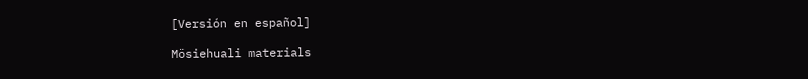[Versión en español]

Mösiehuali materials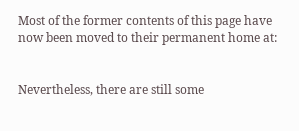Most of the former contents of this page have now been moved to their permanent home at:


Nevertheless, there are still some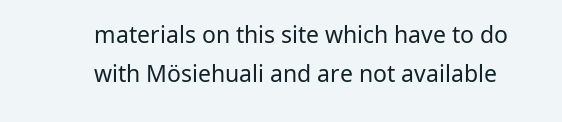materials on this site which have to do with Mösiehuali and are not available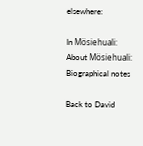elsewhere:

In Mösiehuali:
About Mösiehuali: Biographical notes

Back to David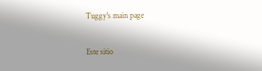Tuggy's main page

Este sitio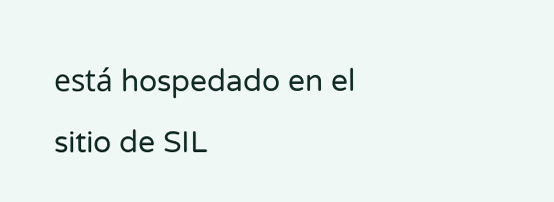está hospedado en el sitio de SIL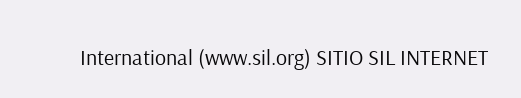International (www.sil.org) SITIO SIL INTERNET